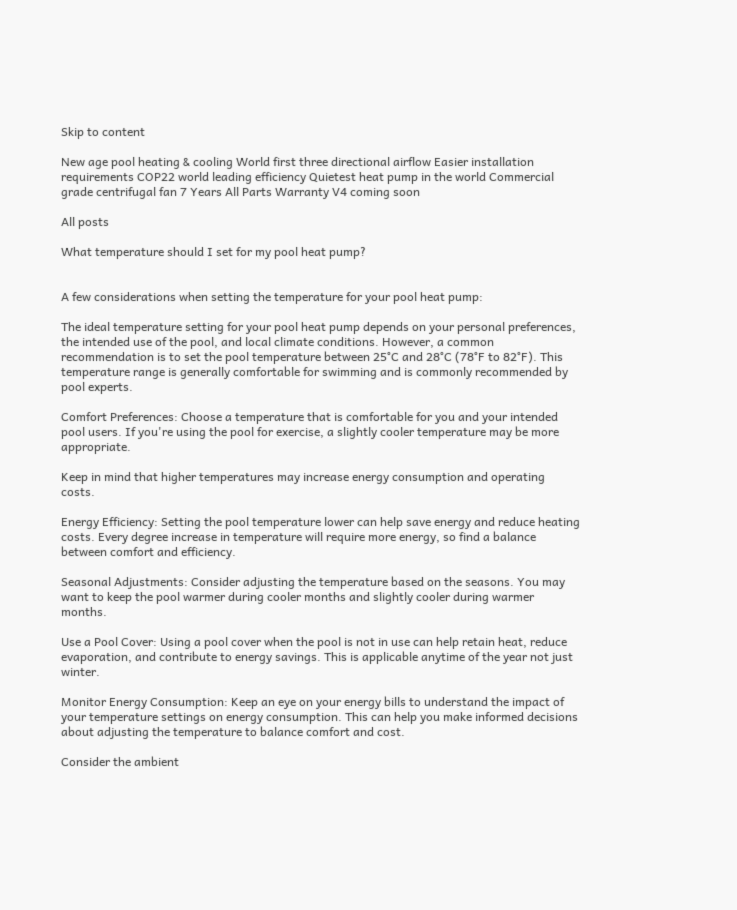Skip to content

New age pool heating & cooling World first three directional airflow Easier installation requirements COP22 world leading efficiency Quietest heat pump in the world Commercial grade centrifugal fan 7 Years All Parts Warranty V4 coming soon

All posts

What temperature should I set for my pool heat pump?


A few considerations when setting the temperature for your pool heat pump:

The ideal temperature setting for your pool heat pump depends on your personal preferences, the intended use of the pool, and local climate conditions. However, a common recommendation is to set the pool temperature between 25°C and 28°C (78°F to 82°F). This temperature range is generally comfortable for swimming and is commonly recommended by pool experts.

Comfort Preferences: Choose a temperature that is comfortable for you and your intended pool users. If you're using the pool for exercise, a slightly cooler temperature may be more appropriate.

Keep in mind that higher temperatures may increase energy consumption and operating costs.

Energy Efficiency: Setting the pool temperature lower can help save energy and reduce heating costs. Every degree increase in temperature will require more energy, so find a balance between comfort and efficiency.

Seasonal Adjustments: Consider adjusting the temperature based on the seasons. You may want to keep the pool warmer during cooler months and slightly cooler during warmer months.

Use a Pool Cover: Using a pool cover when the pool is not in use can help retain heat, reduce evaporation, and contribute to energy savings. This is applicable anytime of the year not just winter.

Monitor Energy Consumption: Keep an eye on your energy bills to understand the impact of your temperature settings on energy consumption. This can help you make informed decisions about adjusting the temperature to balance comfort and cost.

Consider the ambient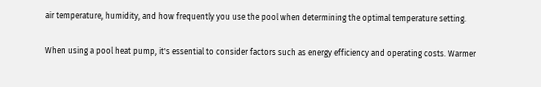air temperature, humidity, and how frequently you use the pool when determining the optimal temperature setting.

When using a pool heat pump, it's essential to consider factors such as energy efficiency and operating costs. Warmer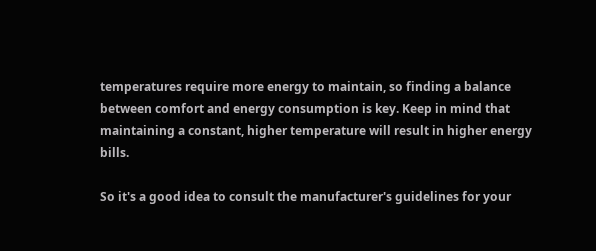temperatures require more energy to maintain, so finding a balance between comfort and energy consumption is key. Keep in mind that maintaining a constant, higher temperature will result in higher energy bills.

So it's a good idea to consult the manufacturer's guidelines for your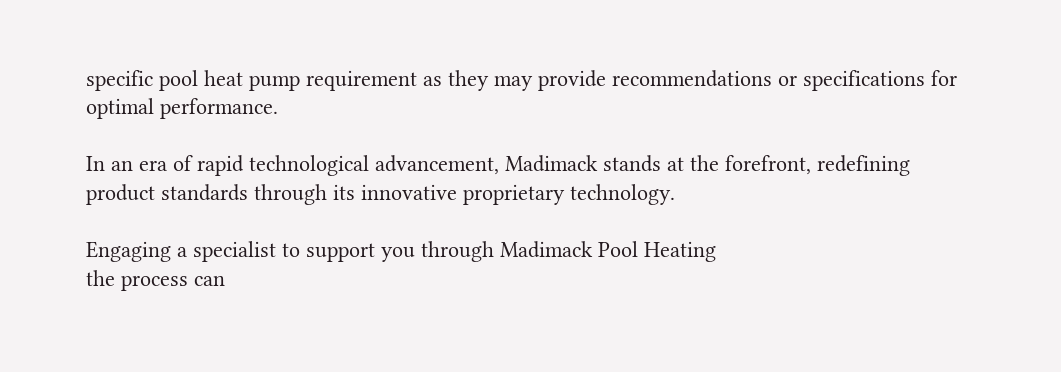specific pool heat pump requirement as they may provide recommendations or specifications for optimal performance.

In an era of rapid technological advancement, Madimack stands at the forefront, redefining product standards through its innovative proprietary technology.

Engaging a specialist to support you through Madimack Pool Heating
the process can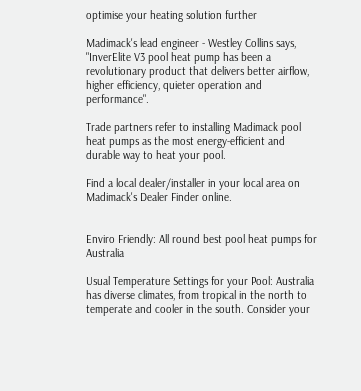optimise your heating solution further

Madimack's lead engineer - Westley Collins says, "InverElite V3 pool heat pump has been a revolutionary product that delivers better airflow, higher efficiency, quieter operation and performance".

Trade partners refer to installing Madimack pool heat pumps as the most energy-efficient and durable way to heat your pool.

Find a local dealer/installer in your local area on Madimack's Dealer Finder online.


Enviro Friendly: All round best pool heat pumps for Australia

Usual Temperature Settings for your Pool: Australia has diverse climates, from tropical in the north to temperate and cooler in the south. Consider your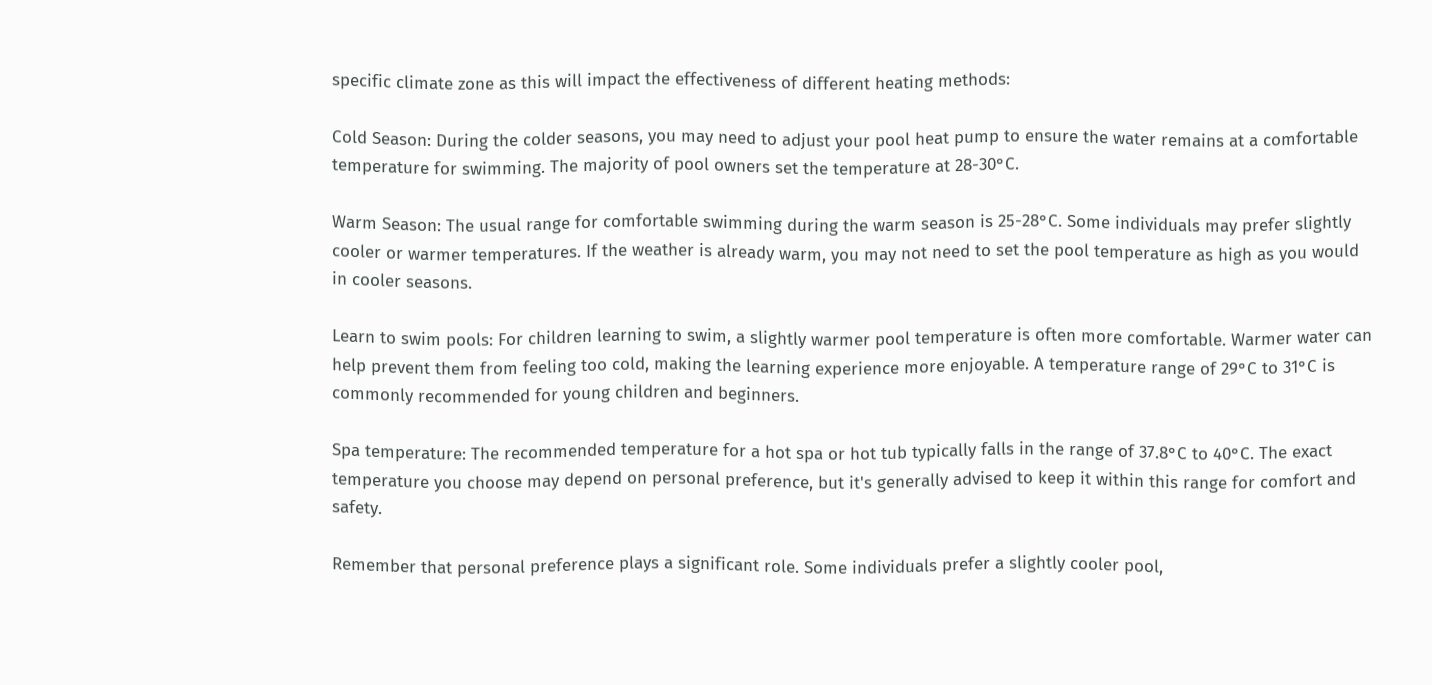specific climate zone as this will impact the effectiveness of different heating methods:

Cold Season: During the colder seasons, you may need to adjust your pool heat pump to ensure the water remains at a comfortable temperature for swimming. The majority of pool owners set the temperature at 28-30°C.

Warm Season: The usual range for comfortable swimming during the warm season is 25-28°C. Some individuals may prefer slightly cooler or warmer temperatures. If the weather is already warm, you may not need to set the pool temperature as high as you would in cooler seasons.

Learn to swim pools: For children learning to swim, a slightly warmer pool temperature is often more comfortable. Warmer water can help prevent them from feeling too cold, making the learning experience more enjoyable. A temperature range of 29°C to 31°C is commonly recommended for young children and beginners.

Spa temperature: The recommended temperature for a hot spa or hot tub typically falls in the range of 37.8°C to 40°C. The exact temperature you choose may depend on personal preference, but it's generally advised to keep it within this range for comfort and safety.

Remember that personal preference plays a significant role. Some individuals prefer a slightly cooler pool,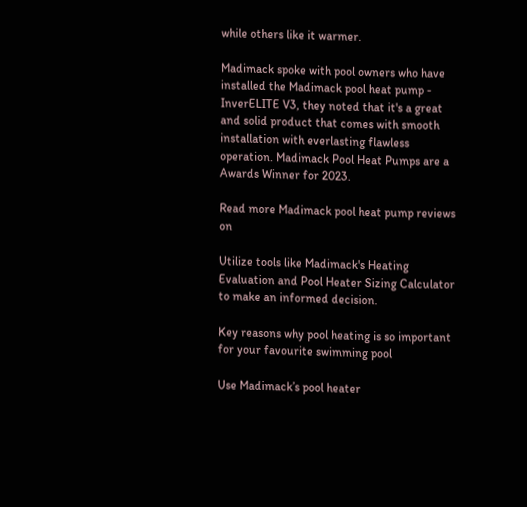while others like it warmer.

Madimack spoke with pool owners who have installed the Madimack pool heat pump - InverELITE V3, they noted that it's a great and solid product that comes with smooth installation with everlasting flawless operation. Madimack Pool Heat Pumps are a Awards Winner for 2023.

Read more Madimack pool heat pump reviews on

Utilize tools like Madimack's Heating Evaluation and Pool Heater Sizing Calculator to make an informed decision.

Key reasons why pool heating is so important for your favourite swimming pool

Use Madimack’s pool heater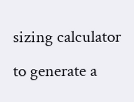sizing calculator to generate a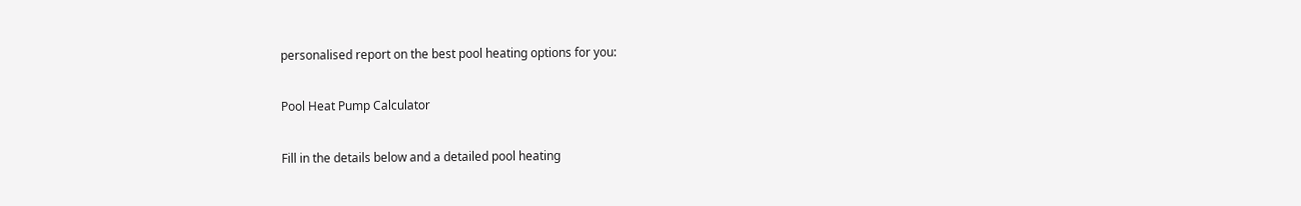personalised report on the best pool heating options for you:

Pool Heat Pump Calculator

Fill in the details below and a detailed pool heating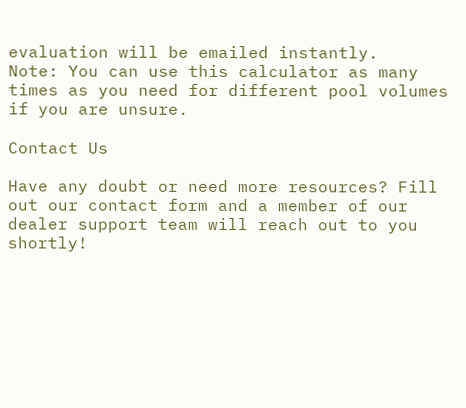evaluation will be emailed instantly.
Note: You can use this calculator as many times as you need for different pool volumes if you are unsure.

Contact Us

Have any doubt or need more resources? Fill out our contact form and a member of our dealer support team will reach out to you shortly!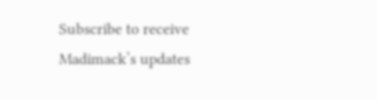Subscribe to receive Madimack’s updates